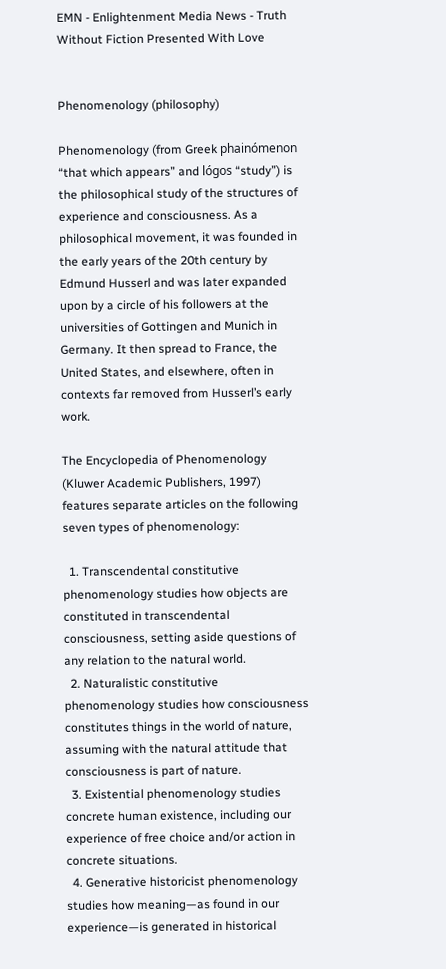EMN - Enlightenment Media News - Truth Without Fiction Presented With Love


Phenomenology (philosophy)

Phenomenology (from Greek phainómenon “that which appears” and lógos “study”) is the philosophical study of the structures of experience and consciousness. As a philosophical movement, it was founded in the early years of the 20th century by Edmund Husserl and was later expanded upon by a circle of his followers at the universities of Gottingen and Munich in Germany. It then spread to France, the United States, and elsewhere, often in contexts far removed from Husserl’s early work.

The Encyclopedia of Phenomenology (Kluwer Academic Publishers, 1997) features separate articles on the following seven types of phenomenology:

  1. Transcendental constitutive phenomenology studies how objects are constituted in transcendental consciousness, setting aside questions of any relation to the natural world.
  2. Naturalistic constitutive phenomenology studies how consciousness constitutes things in the world of nature, assuming with the natural attitude that consciousness is part of nature.
  3. Existential phenomenology studies concrete human existence, including our experience of free choice and/or action in concrete situations.
  4. Generative historicist phenomenology studies how meaning—as found in our experience—is generated in historical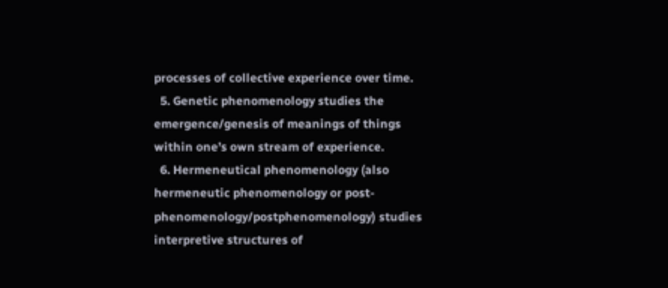processes of collective experience over time.
  5. Genetic phenomenology studies the emergence/genesis of meanings of things within one’s own stream of experience.
  6. Hermeneutical phenomenology (also hermeneutic phenomenology or post-phenomenology/postphenomenology) studies interpretive structures of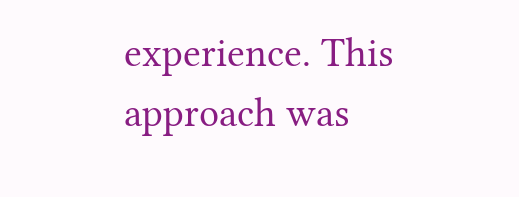experience. This approach was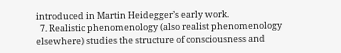introduced in Martin Heidegger’s early work.
  7. Realistic phenomenology (also realist phenomenology elsewhere) studies the structure of consciousness and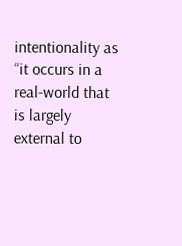intentionality as “it occurs in a real-world that is largely external to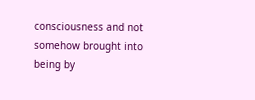consciousness and not somehow brought into being by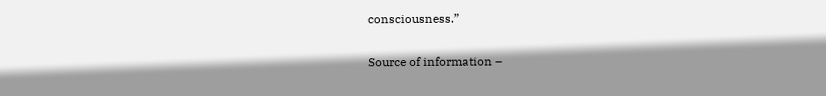consciousness.”

Source of information –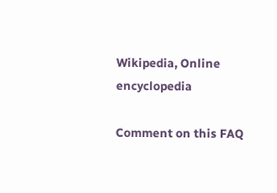Wikipedia, Online encyclopedia

Comment on this FAQ